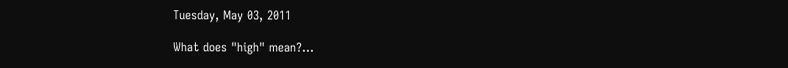Tuesday, May 03, 2011

What does "high" mean?...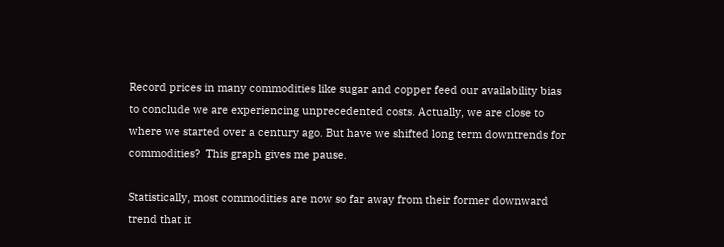Record prices in many commodities like sugar and copper feed our availability bias to conclude we are experiencing unprecedented costs. Actually, we are close to where we started over a century ago. But have we shifted long term downtrends for commodities?  This graph gives me pause.

Statistically, most commodities are now so far away from their former downward trend that it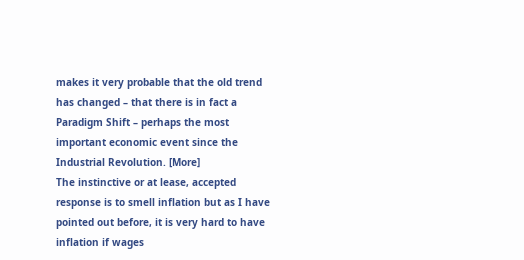makes it very probable that the old trend has changed – that there is in fact a Paradigm Shift – perhaps the most important economic event since the Industrial Revolution. [More]
The instinctive or at lease, accepted response is to smell inflation but as I have pointed out before, it is very hard to have inflation if wages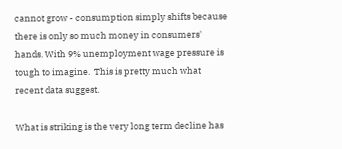cannot grow - consumption simply shifts because there is only so much money in consumers' hands. With 9% unemployment wage pressure is tough to imagine.  This is pretty much what recent data suggest.

What is striking is the very long term decline has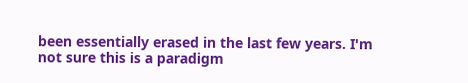been essentially erased in the last few years. I'm not sure this is a paradigm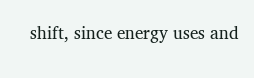shift, since energy uses and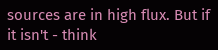sources are in high flux. But if it isn't - think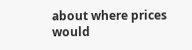about where prices would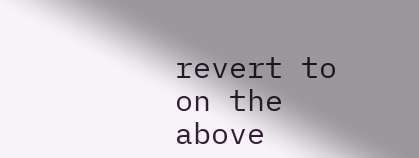revert to on the above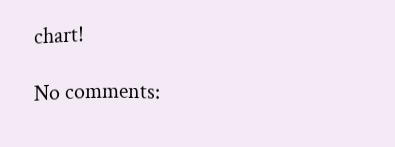chart!

No comments: